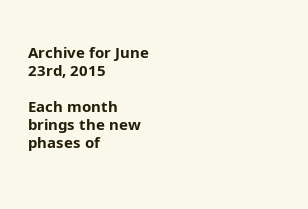Archive for June 23rd, 2015

Each month brings the new phases of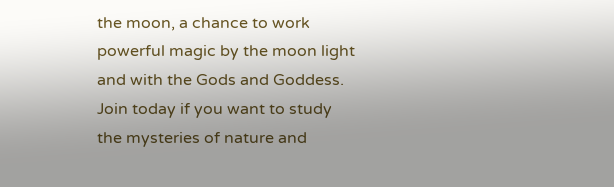the moon, a chance to work powerful magic by the moon light and with the Gods and Goddess. Join today if you want to study the mysteries of nature and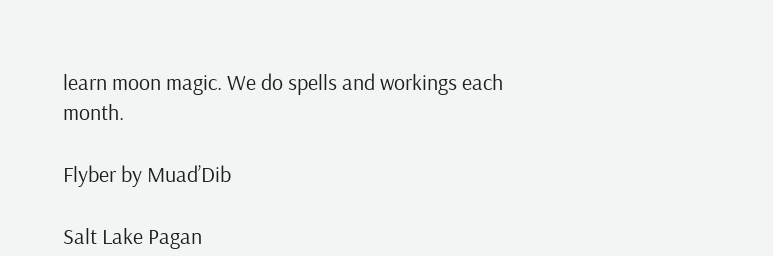learn moon magic. We do spells and workings each month.

Flyber by Muad’Dib

Salt Lake Pagan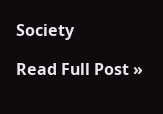Society

Read Full Post »